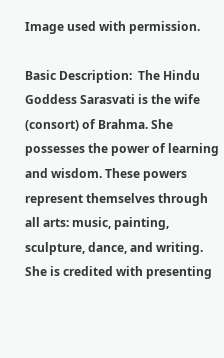Image used with permission.

Basic Description:  The Hindu Goddess Sarasvati is the wife (consort) of Brahma. She possesses the power of learning and wisdom. These powers represent themselves through all arts: music, painting, sculpture, dance, and writing. She is credited with presenting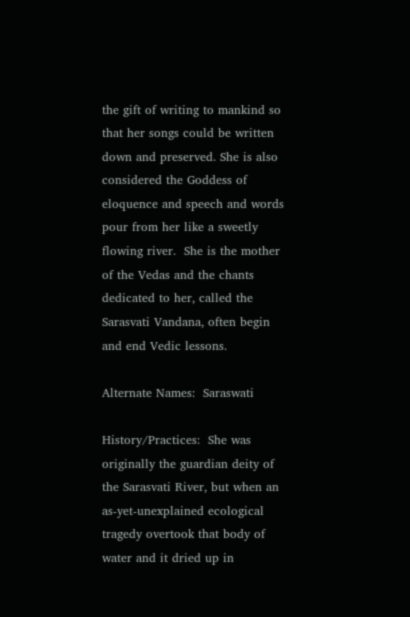the gift of writing to mankind so that her songs could be written down and preserved. She is also considered the Goddess of eloquence and speech and words pour from her like a sweetly flowing river.  She is the mother of the Vedas and the chants dedicated to her, called the Sarasvati Vandana, often begin and end Vedic lessons.

Alternate Names:  Saraswati

History/Practices:  She was originally the guardian deity of the Sarasvati River, but when an as-yet-unexplained ecological tragedy overtook that body of water and it dried up in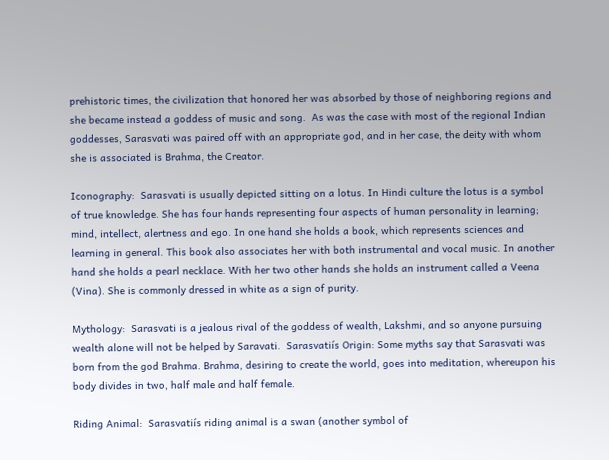prehistoric times, the civilization that honored her was absorbed by those of neighboring regions and she became instead a goddess of music and song.  As was the case with most of the regional Indian goddesses, Sarasvati was paired off with an appropriate god, and in her case, the deity with whom she is associated is Brahma, the Creator.

Iconography:  Sarasvati is usually depicted sitting on a lotus. In Hindi culture the lotus is a symbol of true knowledge. She has four hands representing four aspects of human personality in learning; mind, intellect, alertness and ego. In one hand she holds a book, which represents sciences and learning in general. This book also associates her with both instrumental and vocal music. In another hand she holds a pearl necklace. With her two other hands she holds an instrument called a Veena (Vina). She is commonly dressed in white as a sign of purity.

Mythology:  Sarasvati is a jealous rival of the goddess of wealth, Lakshmi, and so anyone pursuing wealth alone will not be helped by Saravati.  Sarasvatiís Origin: Some myths say that Sarasvati was born from the god Brahma. Brahma, desiring to create the world, goes into meditation, whereupon his body divides in two, half male and half female.

Riding Animal:  Sarasvatiís riding animal is a swan (another symbol of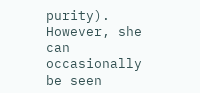purity).  However, she can occasionally be seen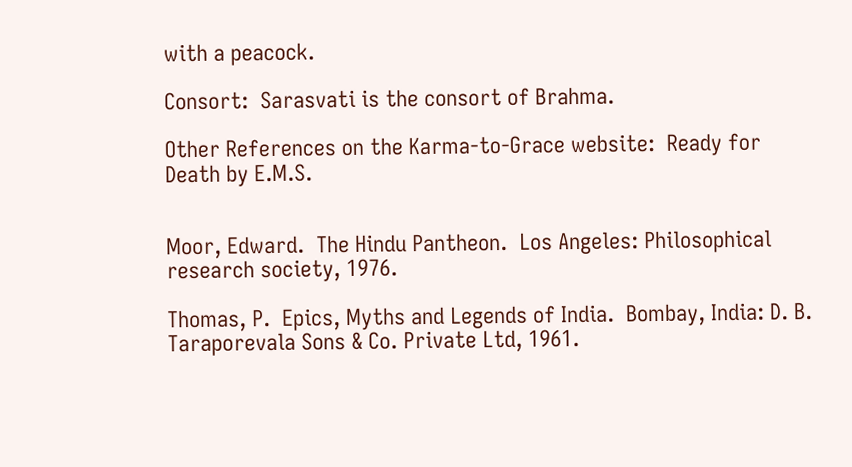with a peacock.

Consort:  Sarasvati is the consort of Brahma.

Other References on the Karma-to-Grace website:  Ready for Death by E.M.S.


Moor, Edward.  The Hindu Pantheon.  Los Angeles: Philosophical research society, 1976.

Thomas, P.  Epics, Myths and Legends of India.  Bombay, India: D. B. Taraporevala Sons & Co. Private Ltd, 1961.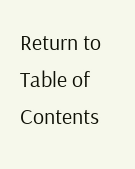Return to Table of Contents